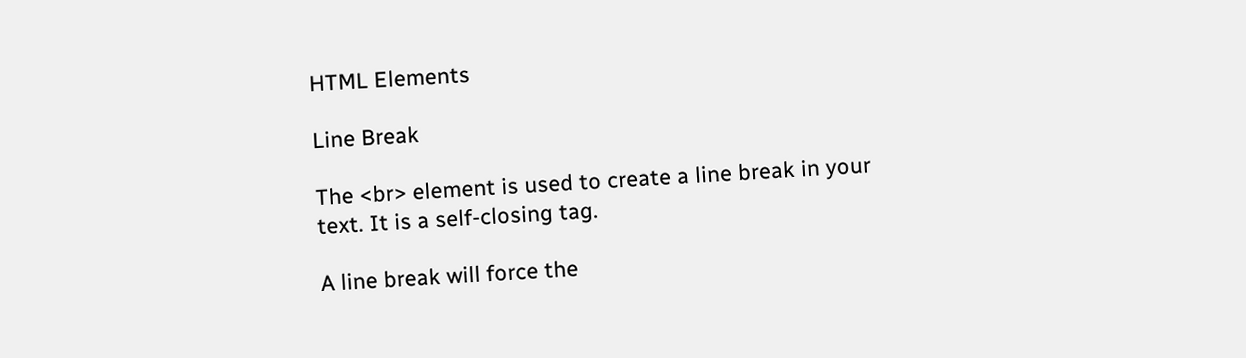HTML Elements

Line Break

The <br> element is used to create a line break in your text. It is a self-closing tag.

A line break will force the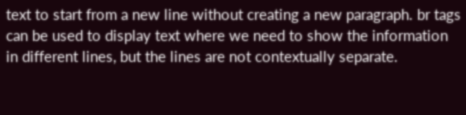text to start from a new line without creating a new paragraph. br tags can be used to display text where we need to show the information in different lines, but the lines are not contextually separate.